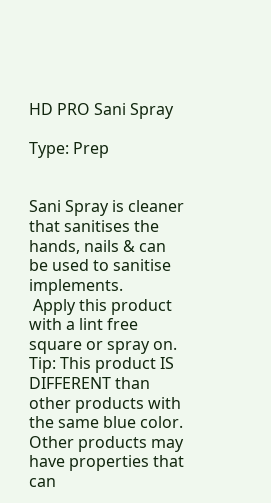HD PRO Sani Spray

Type: Prep


Sani Spray is cleaner that sanitises the hands, nails & can be used to sanitise implements.
 Apply this product with a lint free square or spray on.
Tip: This product IS DIFFERENT than other products with the same blue color. Other products may have properties that can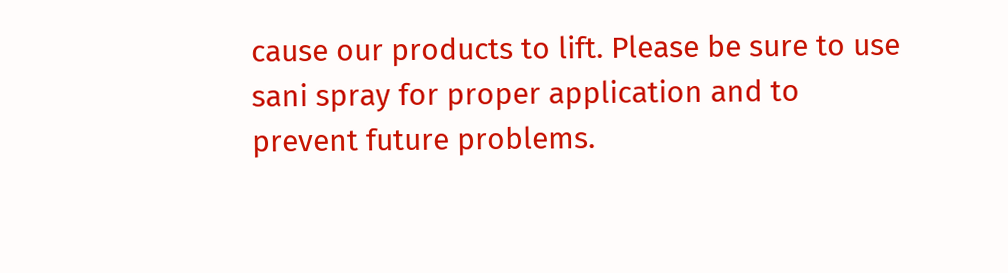cause our products to lift. Please be sure to use sani spray for proper application and to prevent future problems.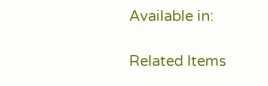Available in:

Related Items